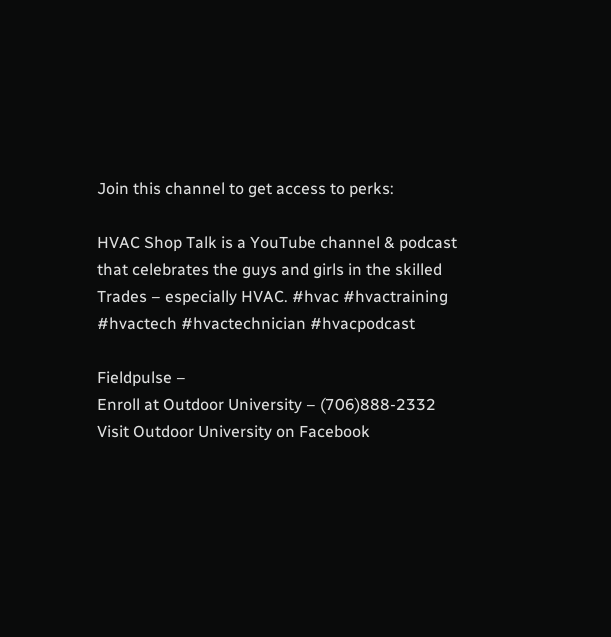Join this channel to get access to perks:

HVAC Shop Talk is a YouTube channel & podcast that celebrates the guys and girls in the skilled Trades – especially HVAC. #hvac #hvactraining #hvactech #hvactechnician #hvacpodcast

Fieldpulse –
Enroll at Outdoor University – (706)888-2332
Visit Outdoor University on Facebook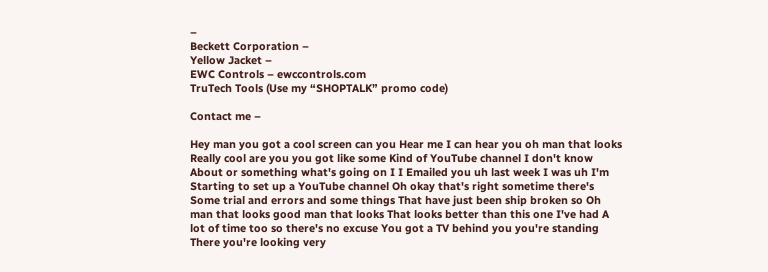–
Beckett Corporation –
Yellow Jacket –
EWC Controls – ewccontrols.com
TruTech Tools (Use my “SHOPTALK” promo code)

Contact me –

Hey man you got a cool screen can you Hear me I can hear you oh man that looks Really cool are you you got like some Kind of YouTube channel I don't know About or something what's going on I I Emailed you uh last week I was uh I'm Starting to set up a YouTube channel Oh okay that's right sometime there's Some trial and errors and some things That have just been ship broken so Oh man that looks good man that looks That looks better than this one I've had A lot of time too so there's no excuse You got a TV behind you you're standing There you're looking very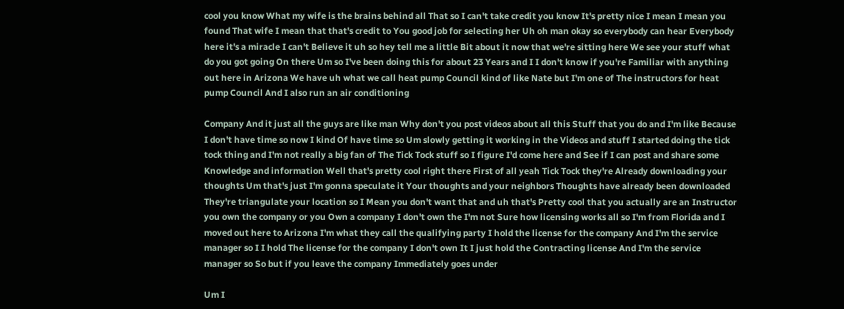cool you know What my wife is the brains behind all That so I can't take credit you know It's pretty nice I mean I mean you found That wife I mean that that's credit to You good job for selecting her Uh oh man okay so everybody can hear Everybody here it's a miracle I can't Believe it uh so hey tell me a little Bit about it now that we're sitting here We see your stuff what do you got going On there Um so I've been doing this for about 23 Years and I I don't know if you're Familiar with anything out here in Arizona We have uh what we call heat pump Council kind of like Nate but I'm one of The instructors for heat pump Council And I also run an air conditioning

Company And it just all the guys are like man Why don't you post videos about all this Stuff that you do and I'm like Because I don't have time so now I kind Of have time so Um slowly getting it working in the Videos and stuff I started doing the tick tock thing and I'm not really a big fan of The Tick Tock stuff so I figure I'd come here and See if I can post and share some Knowledge and information Well that's pretty cool right there First of all yeah Tick Tock they're Already downloading your thoughts Um that's just I'm gonna speculate it Your thoughts and your neighbors Thoughts have already been downloaded They're triangulate your location so I Mean you don't want that and uh that's Pretty cool that you actually are an Instructor you own the company or you Own a company I don't own the I'm not Sure how licensing works all so I'm from Florida and I moved out here to Arizona I'm what they call the qualifying party I hold the license for the company And I'm the service manager so I I hold The license for the company I don't own It I just hold the Contracting license And I'm the service manager so So but if you leave the company Immediately goes under

Um I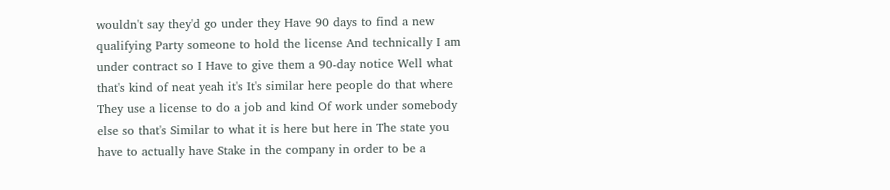wouldn't say they'd go under they Have 90 days to find a new qualifying Party someone to hold the license And technically I am under contract so I Have to give them a 90-day notice Well what that's kind of neat yeah it's It's similar here people do that where They use a license to do a job and kind Of work under somebody else so that's Similar to what it is here but here in The state you have to actually have Stake in the company in order to be a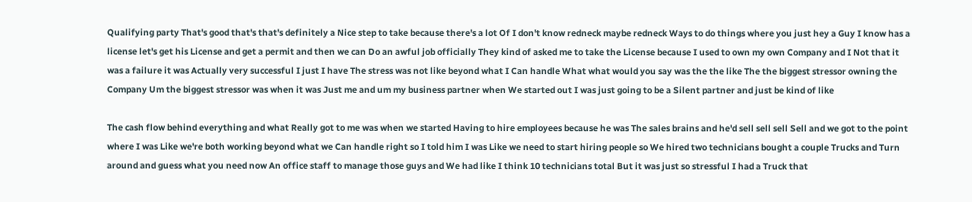Qualifying party That's good that's that's definitely a Nice step to take because there's a lot Of I don't know redneck maybe redneck Ways to do things where you just hey a Guy I know has a license let's get his License and get a permit and then we can Do an awful job officially They kind of asked me to take the License because I used to own my own Company and I Not that it was a failure it was Actually very successful I just I have The stress was not like beyond what I Can handle What what would you say was the the like The the biggest stressor owning the Company Um the biggest stressor was when it was Just me and um my business partner when We started out I was just going to be a Silent partner and just be kind of like

The cash flow behind everything and what Really got to me was when we started Having to hire employees because he was The sales brains and he'd sell sell sell Sell and we got to the point where I was Like we're both working beyond what we Can handle right so I told him I was Like we need to start hiring people so We hired two technicians bought a couple Trucks and Turn around and guess what you need now An office staff to manage those guys and We had like I think 10 technicians total But it was just so stressful I had a Truck that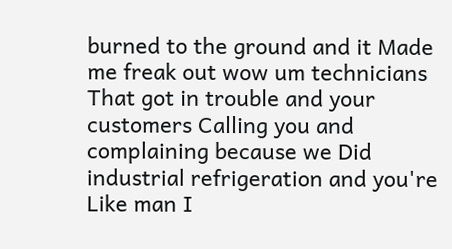burned to the ground and it Made me freak out wow um technicians That got in trouble and your customers Calling you and complaining because we Did industrial refrigeration and you're Like man I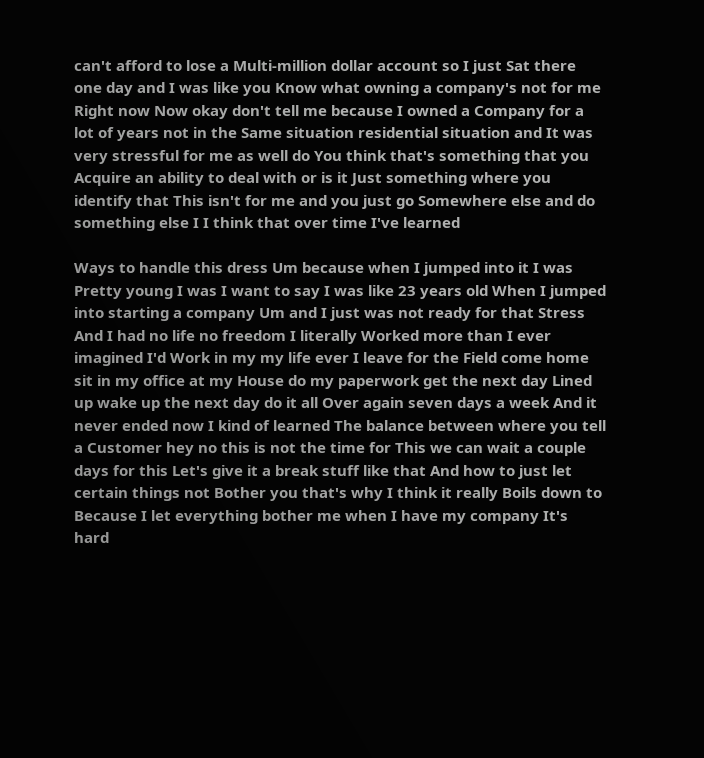can't afford to lose a Multi-million dollar account so I just Sat there one day and I was like you Know what owning a company's not for me Right now Now okay don't tell me because I owned a Company for a lot of years not in the Same situation residential situation and It was very stressful for me as well do You think that's something that you Acquire an ability to deal with or is it Just something where you identify that This isn't for me and you just go Somewhere else and do something else I I think that over time I've learned

Ways to handle this dress Um because when I jumped into it I was Pretty young I was I want to say I was like 23 years old When I jumped into starting a company Um and I just was not ready for that Stress And I had no life no freedom I literally Worked more than I ever imagined I'd Work in my my life ever I leave for the Field come home sit in my office at my House do my paperwork get the next day Lined up wake up the next day do it all Over again seven days a week And it never ended now I kind of learned The balance between where you tell a Customer hey no this is not the time for This we can wait a couple days for this Let's give it a break stuff like that And how to just let certain things not Bother you that's why I think it really Boils down to Because I let everything bother me when I have my company It's hard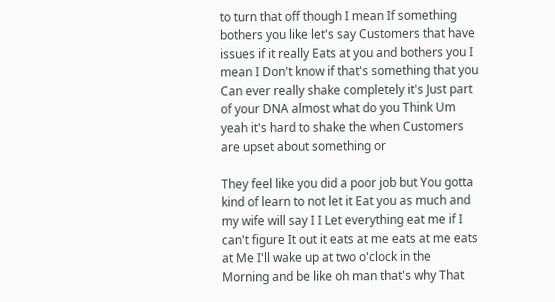to turn that off though I mean If something bothers you like let's say Customers that have issues if it really Eats at you and bothers you I mean I Don't know if that's something that you Can ever really shake completely it's Just part of your DNA almost what do you Think Um yeah it's hard to shake the when Customers are upset about something or

They feel like you did a poor job but You gotta kind of learn to not let it Eat you as much and my wife will say I I Let everything eat me if I can't figure It out it eats at me eats at me eats at Me I'll wake up at two o'clock in the Morning and be like oh man that's why That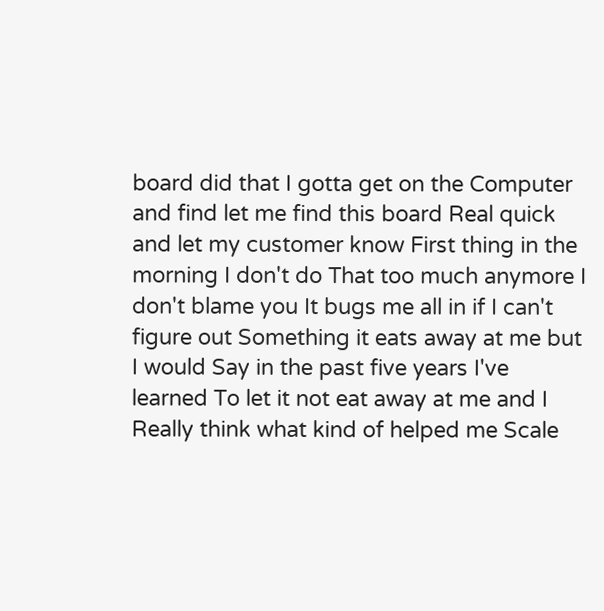board did that I gotta get on the Computer and find let me find this board Real quick and let my customer know First thing in the morning I don't do That too much anymore I don't blame you It bugs me all in if I can't figure out Something it eats away at me but I would Say in the past five years I've learned To let it not eat away at me and I Really think what kind of helped me Scale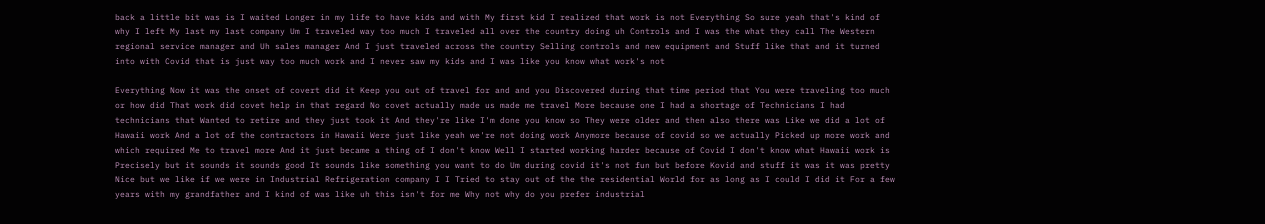back a little bit was is I waited Longer in my life to have kids and with My first kid I realized that work is not Everything So sure yeah that's kind of why I left My last my last company Um I traveled way too much I traveled all over the country doing uh Controls and I was the what they call The Western regional service manager and Uh sales manager And I just traveled across the country Selling controls and new equipment and Stuff like that and it turned into with Covid that is just way too much work and I never saw my kids and I was like you know what work's not

Everything Now it was the onset of covert did it Keep you out of travel for and and you Discovered during that time period that You were traveling too much or how did That work did covet help in that regard No covet actually made us made me travel More because one I had a shortage of Technicians I had technicians that Wanted to retire and they just took it And they're like I'm done you know so They were older and then also there was Like we did a lot of Hawaii work And a lot of the contractors in Hawaii Were just like yeah we're not doing work Anymore because of covid so we actually Picked up more work and which required Me to travel more And it just became a thing of I don't know Well I started working harder because of Covid I don't know what Hawaii work is Precisely but it sounds it sounds good It sounds like something you want to do Um during covid it's not fun but before Kovid and stuff it was it was pretty Nice but we like if we were in Industrial Refrigeration company I I Tried to stay out of the the residential World for as long as I could I did it For a few years with my grandfather and I kind of was like uh this isn't for me Why not why do you prefer industrial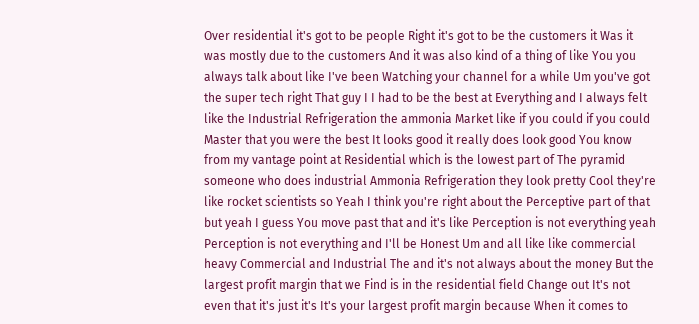Over residential it's got to be people Right it's got to be the customers it Was it was mostly due to the customers And it was also kind of a thing of like You you always talk about like I've been Watching your channel for a while Um you've got the super tech right That guy I I had to be the best at Everything and I always felt like the Industrial Refrigeration the ammonia Market like if you could if you could Master that you were the best It looks good it really does look good You know from my vantage point at Residential which is the lowest part of The pyramid someone who does industrial Ammonia Refrigeration they look pretty Cool they're like rocket scientists so Yeah I think you're right about the Perceptive part of that but yeah I guess You move past that and it's like Perception is not everything yeah Perception is not everything and I'll be Honest Um and all like like commercial heavy Commercial and Industrial The and it's not always about the money But the largest profit margin that we Find is in the residential field Change out It's not even that it's just it's It's your largest profit margin because When it comes to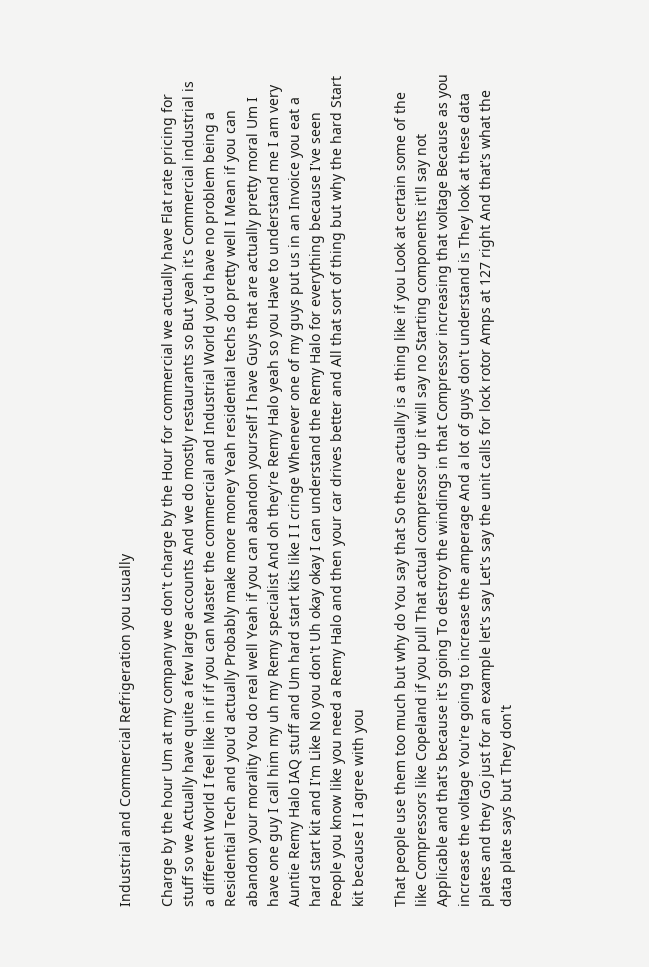Industrial and Commercial Refrigeration you usually

Charge by the hour Um at my company we don't charge by the Hour for commercial we actually have Flat rate pricing for stuff so we Actually have quite a few large accounts And we do mostly restaurants so But yeah it's Commercial industrial is a different World I feel like in if if you can Master the commercial and Industrial World you'd have no problem being a Residential Tech and you'd actually Probably make more money Yeah residential techs do pretty well I Mean if you can abandon your morality You do real well Yeah if you can abandon yourself I have Guys that are actually pretty moral Um I have one guy I call him my uh my Remy specialist And oh they're Remy Halo yeah so you Have to understand me I am very Auntie Remy Halo IAQ stuff and Um hard start kits like I I cringe Whenever one of my guys put us in an Invoice you eat a hard start kit and I'm Like No you don't Uh okay okay I can understand the Remy Halo for everything because I've seen People you know like you need a Remy Halo and then your car drives better and All that sort of thing but why the hard Start kit because I I agree with you

That people use them too much but why do You say that So there actually is a thing like if you Look at certain some of the like Compressors like Copeland if you pull That actual compressor up it will say no Starting components it'll say not Applicable and that's because it's going To destroy the windings in that Compressor increasing that voltage Because as you increase the voltage You're going to increase the amperage And a lot of guys don't understand is They look at these data plates and they Go just for an example let's say Let's say the unit calls for lock rotor Amps at 127 right And that's what the data plate says but They don't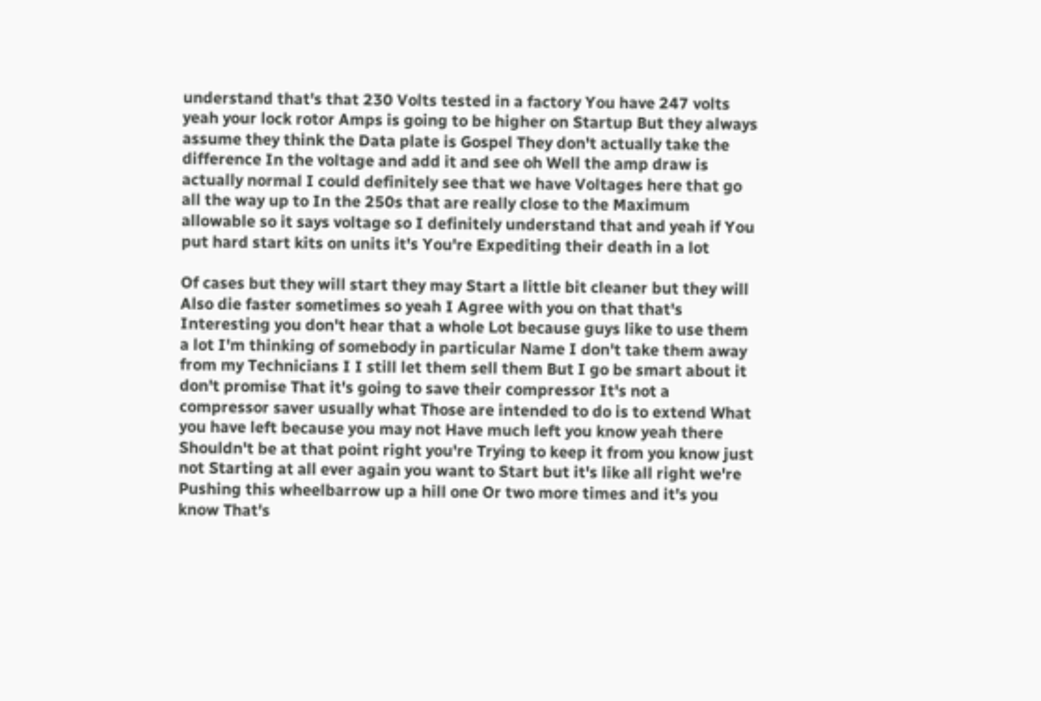understand that's that 230 Volts tested in a factory You have 247 volts yeah your lock rotor Amps is going to be higher on Startup But they always assume they think the Data plate is Gospel They don't actually take the difference In the voltage and add it and see oh Well the amp draw is actually normal I could definitely see that we have Voltages here that go all the way up to In the 250s that are really close to the Maximum allowable so it says voltage so I definitely understand that and yeah if You put hard start kits on units it's You're Expediting their death in a lot

Of cases but they will start they may Start a little bit cleaner but they will Also die faster sometimes so yeah I Agree with you on that that's Interesting you don't hear that a whole Lot because guys like to use them a lot I'm thinking of somebody in particular Name I don't take them away from my Technicians I I still let them sell them But I go be smart about it don't promise That it's going to save their compressor It's not a compressor saver usually what Those are intended to do is to extend What you have left because you may not Have much left you know yeah there Shouldn't be at that point right you're Trying to keep it from you know just not Starting at all ever again you want to Start but it's like all right we're Pushing this wheelbarrow up a hill one Or two more times and it's you know That's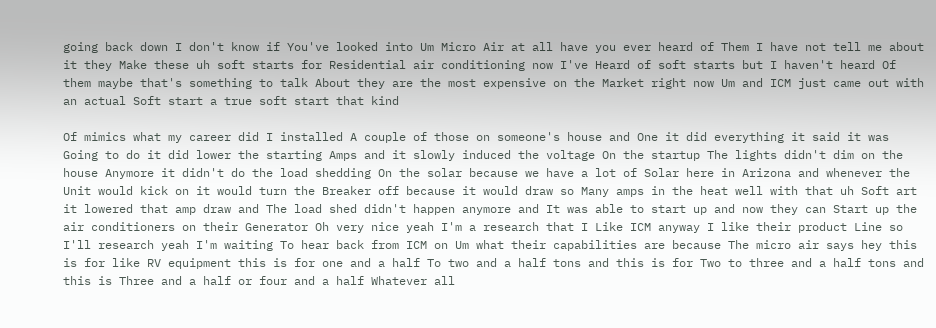going back down I don't know if You've looked into Um Micro Air at all have you ever heard of Them I have not tell me about it they Make these uh soft starts for Residential air conditioning now I've Heard of soft starts but I haven't heard Of them maybe that's something to talk About they are the most expensive on the Market right now Um and ICM just came out with an actual Soft start a true soft start that kind

Of mimics what my career did I installed A couple of those on someone's house and One it did everything it said it was Going to do it did lower the starting Amps and it slowly induced the voltage On the startup The lights didn't dim on the house Anymore it didn't do the load shedding On the solar because we have a lot of Solar here in Arizona and whenever the Unit would kick on it would turn the Breaker off because it would draw so Many amps in the heat well with that uh Soft art it lowered that amp draw and The load shed didn't happen anymore and It was able to start up and now they can Start up the air conditioners on their Generator Oh very nice yeah I'm a research that I Like ICM anyway I like their product Line so I'll research yeah I'm waiting To hear back from ICM on Um what their capabilities are because The micro air says hey this is for like RV equipment this is for one and a half To two and a half tons and this is for Two to three and a half tons and this is Three and a half or four and a half Whatever all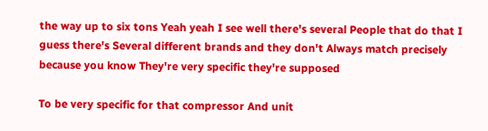the way up to six tons Yeah yeah I see well there's several People that do that I guess there's Several different brands and they don't Always match precisely because you know They're very specific they're supposed

To be very specific for that compressor And unit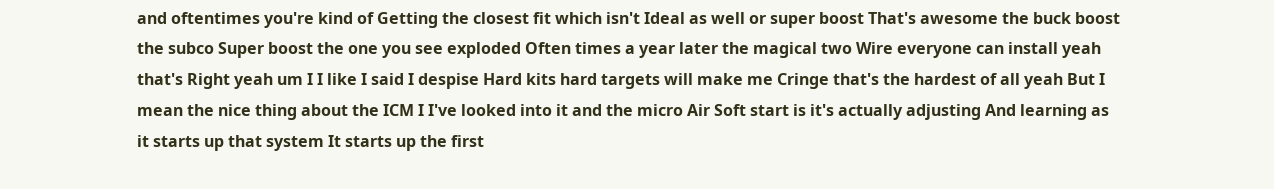and oftentimes you're kind of Getting the closest fit which isn't Ideal as well or super boost That's awesome the buck boost the subco Super boost the one you see exploded Often times a year later the magical two Wire everyone can install yeah that's Right yeah um I I like I said I despise Hard kits hard targets will make me Cringe that's the hardest of all yeah But I mean the nice thing about the ICM I I've looked into it and the micro Air Soft start is it's actually adjusting And learning as it starts up that system It starts up the first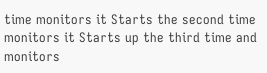time monitors it Starts the second time monitors it Starts up the third time and monitors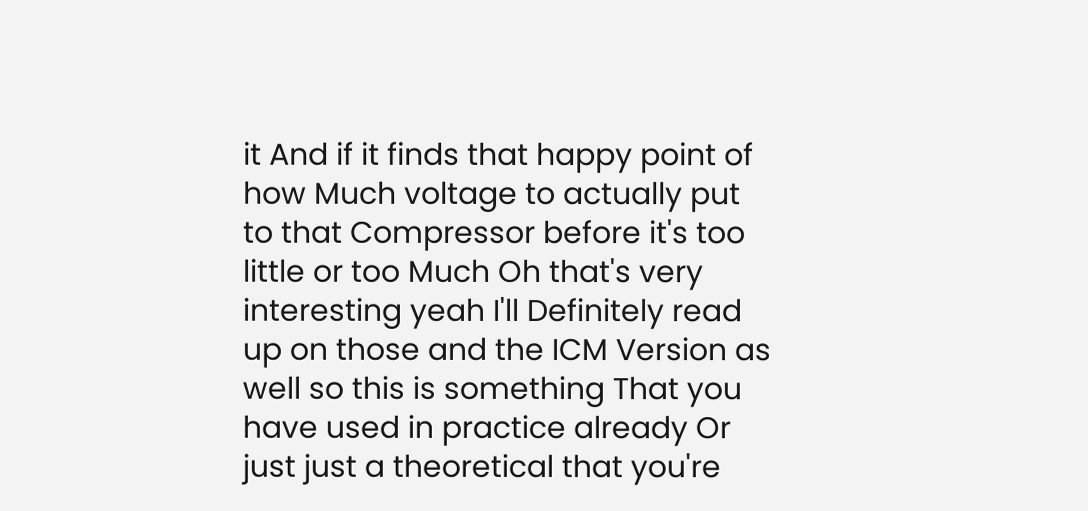it And if it finds that happy point of how Much voltage to actually put to that Compressor before it's too little or too Much Oh that's very interesting yeah I'll Definitely read up on those and the ICM Version as well so this is something That you have used in practice already Or just just a theoretical that you're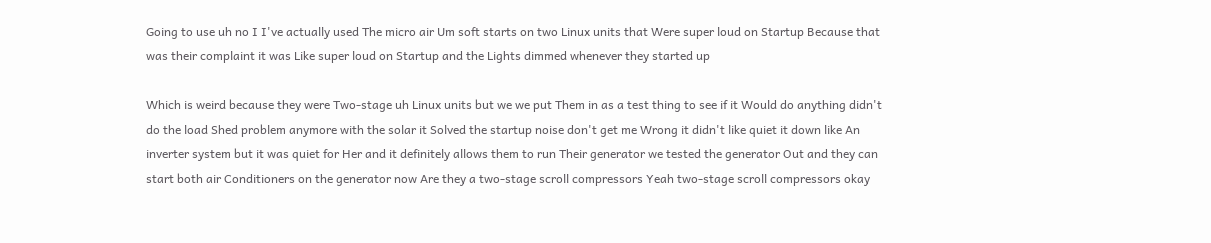Going to use uh no I I've actually used The micro air Um soft starts on two Linux units that Were super loud on Startup Because that was their complaint it was Like super loud on Startup and the Lights dimmed whenever they started up

Which is weird because they were Two-stage uh Linux units but we we put Them in as a test thing to see if it Would do anything didn't do the load Shed problem anymore with the solar it Solved the startup noise don't get me Wrong it didn't like quiet it down like An inverter system but it was quiet for Her and it definitely allows them to run Their generator we tested the generator Out and they can start both air Conditioners on the generator now Are they a two-stage scroll compressors Yeah two-stage scroll compressors okay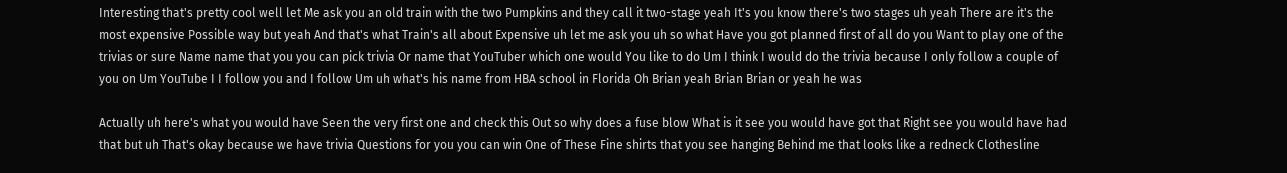Interesting that's pretty cool well let Me ask you an old train with the two Pumpkins and they call it two-stage yeah It's you know there's two stages uh yeah There are it's the most expensive Possible way but yeah And that's what Train's all about Expensive uh let me ask you uh so what Have you got planned first of all do you Want to play one of the trivias or sure Name name that you you can pick trivia Or name that YouTuber which one would You like to do Um I think I would do the trivia because I only follow a couple of you on Um YouTube I I follow you and I follow Um uh what's his name from HBA school in Florida Oh Brian yeah Brian Brian or yeah he was

Actually uh here's what you would have Seen the very first one and check this Out so why does a fuse blow What is it see you would have got that Right see you would have had that but uh That's okay because we have trivia Questions for you you can win One of These Fine shirts that you see hanging Behind me that looks like a redneck Clothesline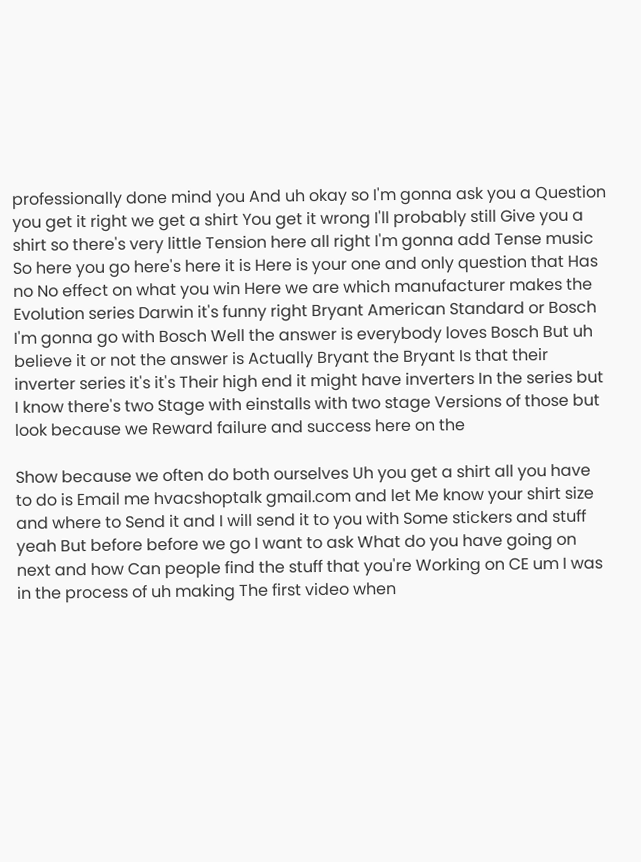professionally done mind you And uh okay so I'm gonna ask you a Question you get it right we get a shirt You get it wrong I'll probably still Give you a shirt so there's very little Tension here all right I'm gonna add Tense music So here you go here's here it is Here is your one and only question that Has no No effect on what you win Here we are which manufacturer makes the Evolution series Darwin it's funny right Bryant American Standard or Bosch I'm gonna go with Bosch Well the answer is everybody loves Bosch But uh believe it or not the answer is Actually Bryant the Bryant Is that their inverter series it's it's Their high end it might have inverters In the series but I know there's two Stage with einstalls with two stage Versions of those but look because we Reward failure and success here on the

Show because we often do both ourselves Uh you get a shirt all you have to do is Email me hvacshoptalk gmail.com and let Me know your shirt size and where to Send it and I will send it to you with Some stickers and stuff yeah But before before we go I want to ask What do you have going on next and how Can people find the stuff that you're Working on CE um I was in the process of uh making The first video when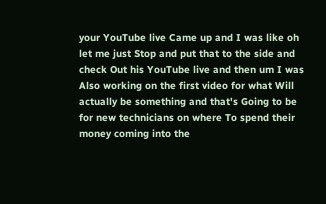your YouTube live Came up and I was like oh let me just Stop and put that to the side and check Out his YouTube live and then um I was Also working on the first video for what Will actually be something and that's Going to be for new technicians on where To spend their money coming into the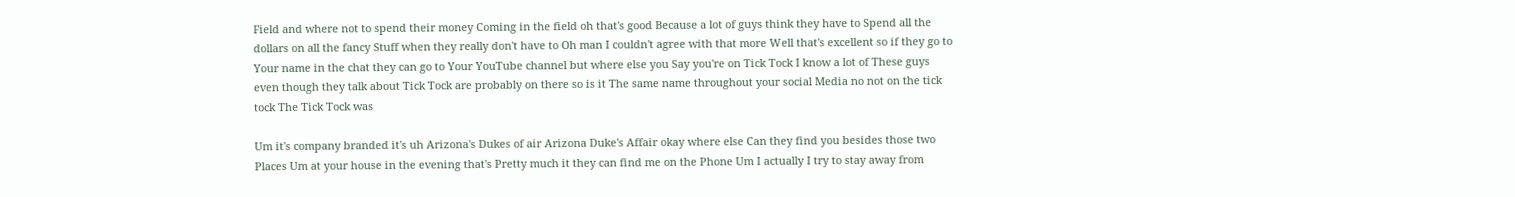Field and where not to spend their money Coming in the field oh that's good Because a lot of guys think they have to Spend all the dollars on all the fancy Stuff when they really don't have to Oh man I couldn't agree with that more Well that's excellent so if they go to Your name in the chat they can go to Your YouTube channel but where else you Say you're on Tick Tock I know a lot of These guys even though they talk about Tick Tock are probably on there so is it The same name throughout your social Media no not on the tick tock The Tick Tock was

Um it's company branded it's uh Arizona's Dukes of air Arizona Duke's Affair okay where else Can they find you besides those two Places Um at your house in the evening that's Pretty much it they can find me on the Phone Um I actually I try to stay away from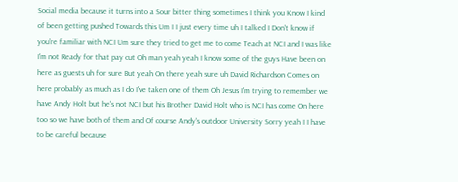Social media because it turns into a Sour bitter thing sometimes I think you Know I kind of been getting pushed Towards this Um I I just every time uh I talked I Don't know if you're familiar with NCI Um sure they tried to get me to come Teach at NCI and I was like I'm not Ready for that pay cut Oh man yeah yeah I know some of the guys Have been on here as guests uh for sure But yeah On there yeah sure uh David Richardson Comes on here probably as much as I do I've taken one of them Oh Jesus I'm trying to remember we have Andy Holt but he's not NCI but his Brother David Holt who is NCI has come On here too so we have both of them and Of course Andy's outdoor University Sorry yeah I I have to be careful because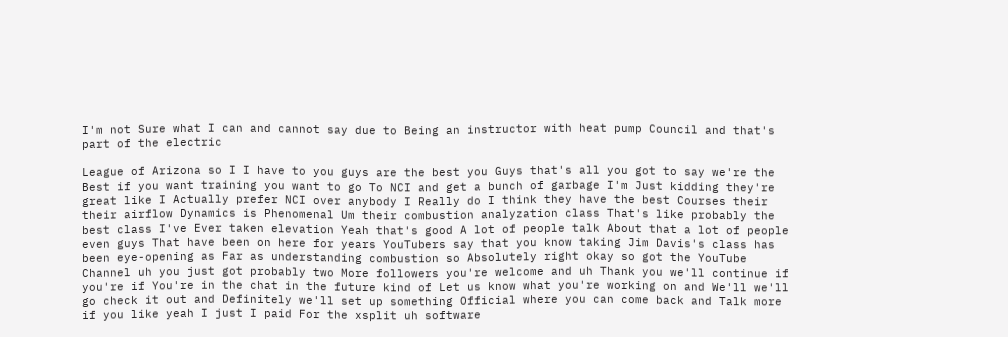I'm not Sure what I can and cannot say due to Being an instructor with heat pump Council and that's part of the electric

League of Arizona so I I have to you guys are the best you Guys that's all you got to say we're the Best if you want training you want to go To NCI and get a bunch of garbage I'm Just kidding they're great like I Actually prefer NCI over anybody I Really do I think they have the best Courses their their airflow Dynamics is Phenomenal Um their combustion analyzation class That's like probably the best class I've Ever taken elevation Yeah that's good A lot of people talk About that a lot of people even guys That have been on here for years YouTubers say that you know taking Jim Davis's class has been eye-opening as Far as understanding combustion so Absolutely right okay so got the YouTube Channel uh you just got probably two More followers you're welcome and uh Thank you we'll continue if you're if You're in the chat in the future kind of Let us know what you're working on and We'll we'll go check it out and Definitely we'll set up something Official where you can come back and Talk more if you like yeah I just I paid For the xsplit uh software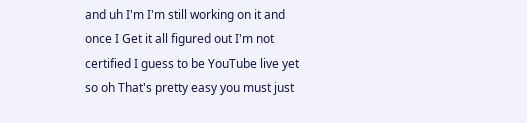and uh I'm I'm still working on it and once I Get it all figured out I'm not certified I guess to be YouTube live yet so oh That's pretty easy you must just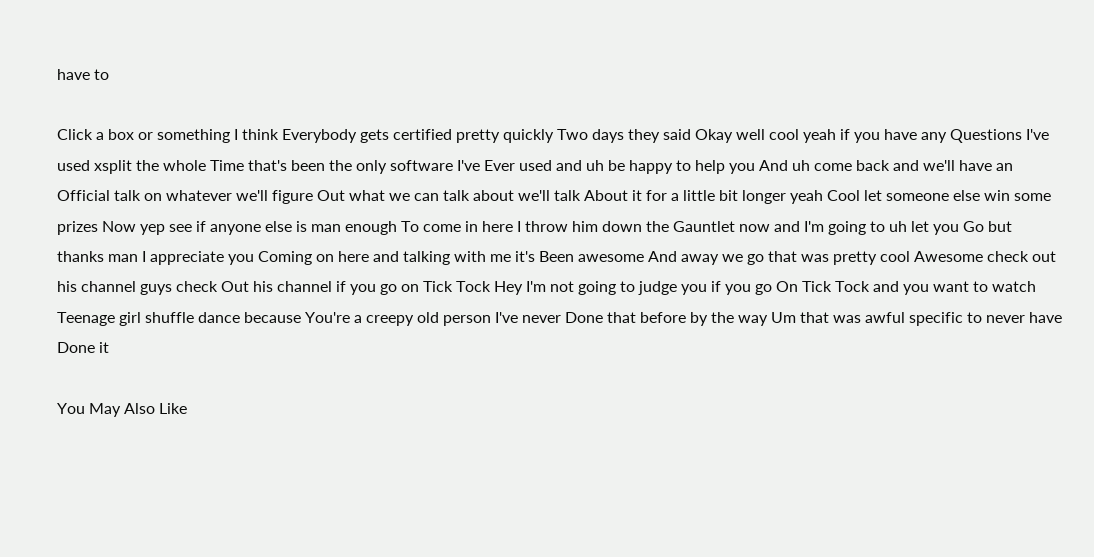have to

Click a box or something I think Everybody gets certified pretty quickly Two days they said Okay well cool yeah if you have any Questions I've used xsplit the whole Time that's been the only software I've Ever used and uh be happy to help you And uh come back and we'll have an Official talk on whatever we'll figure Out what we can talk about we'll talk About it for a little bit longer yeah Cool let someone else win some prizes Now yep see if anyone else is man enough To come in here I throw him down the Gauntlet now and I'm going to uh let you Go but thanks man I appreciate you Coming on here and talking with me it's Been awesome And away we go that was pretty cool Awesome check out his channel guys check Out his channel if you go on Tick Tock Hey I'm not going to judge you if you go On Tick Tock and you want to watch Teenage girl shuffle dance because You're a creepy old person I've never Done that before by the way Um that was awful specific to never have Done it

You May Also Like